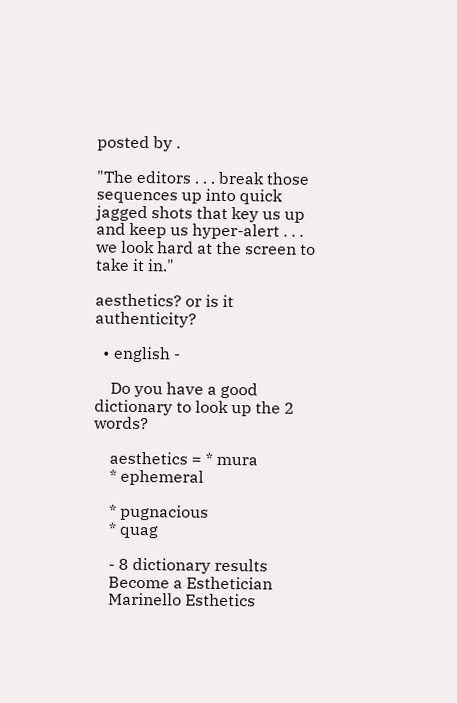posted by .

"The editors . . . break those sequences up into quick jagged shots that key us up and keep us hyper-alert . . . we look hard at the screen to take it in."

aesthetics? or is it authenticity?

  • english -

    Do you have a good dictionary to look up the 2 words?

    aesthetics = * mura
    * ephemeral

    * pugnacious
    * quag

    - 8 dictionary results
    Become a Esthetician
    Marinello Esthetics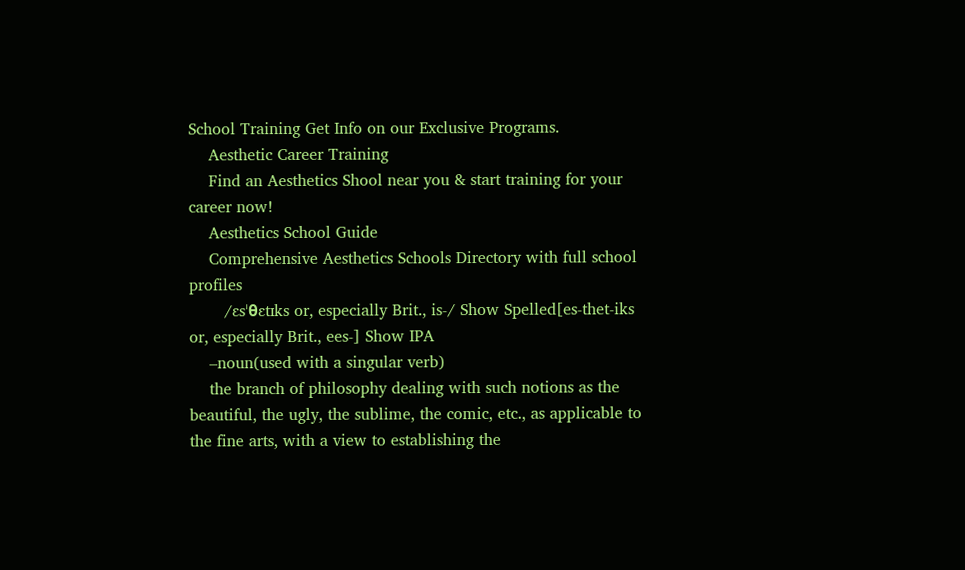School Training Get Info on our Exclusive Programs.
    Aesthetic Career Training
    Find an Aesthetics Shool near you & start training for your career now!
    Aesthetics School Guide
    Comprehensive Aesthetics Schools Directory with full school profiles
       /ɛsˈθɛtɪks or, especially Brit., is-/ Show Spelled[es-thet-iks or, especially Brit., ees-] Show IPA
    –noun(used with a singular verb)
    the branch of philosophy dealing with such notions as the beautiful, the ugly, the sublime, the comic, etc., as applicable to the fine arts, with a view to establishing the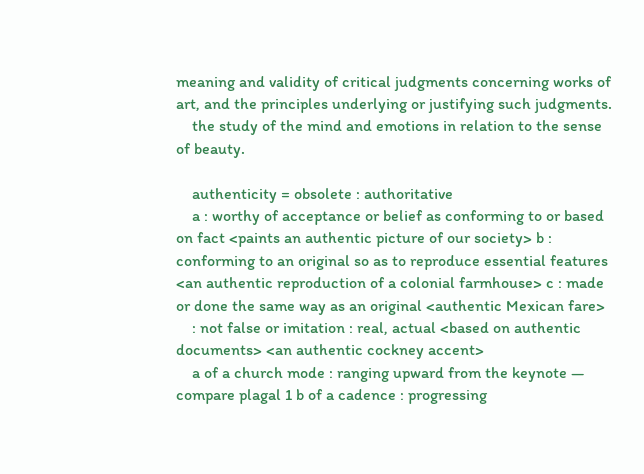meaning and validity of critical judgments concerning works of art, and the principles underlying or justifying such judgments.
    the study of the mind and emotions in relation to the sense of beauty.

    authenticity = obsolete : authoritative
    a : worthy of acceptance or belief as conforming to or based on fact <paints an authentic picture of our society> b : conforming to an original so as to reproduce essential features <an authentic reproduction of a colonial farmhouse> c : made or done the same way as an original <authentic Mexican fare>
    : not false or imitation : real, actual <based on authentic documents> <an authentic cockney accent>
    a of a church mode : ranging upward from the keynote — compare plagal 1 b of a cadence : progressing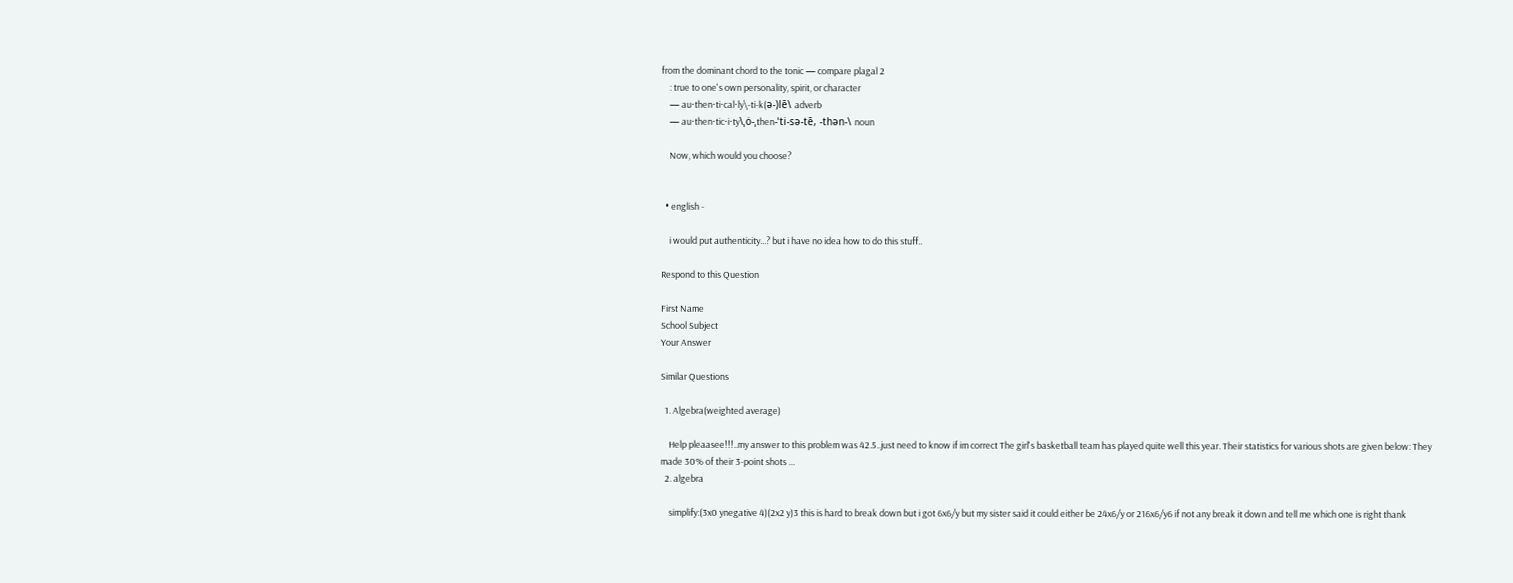from the dominant chord to the tonic — compare plagal 2
    : true to one's own personality, spirit, or character
    — au·then·ti·cal·ly\-ti-k(ə-)lē\ adverb
    — au·then·tic·i·ty\ˌȯ-ˌthen-ˈti-sə-tē, -thən-\ noun

    Now, which would you choose?


  • english -

    i would put authenticity...? but i have no idea how to do this stuff..

Respond to this Question

First Name
School Subject
Your Answer

Similar Questions

  1. Algebra(weighted average)

    Help pleaasee!!!..my answer to this problem was 42.5..just need to know if im correct The girl's basketball team has played quite well this year. Their statistics for various shots are given below: They made 30% of their 3-point shots …
  2. algebra

    simplify:(3x0 ynegative 4)(2x2 y)3 this is hard to break down but i got 6x6/y but my sister said it could either be 24x6/y or 216x6/y6 if not any break it down and tell me which one is right thank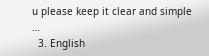u please keep it clear and simple …
  3. English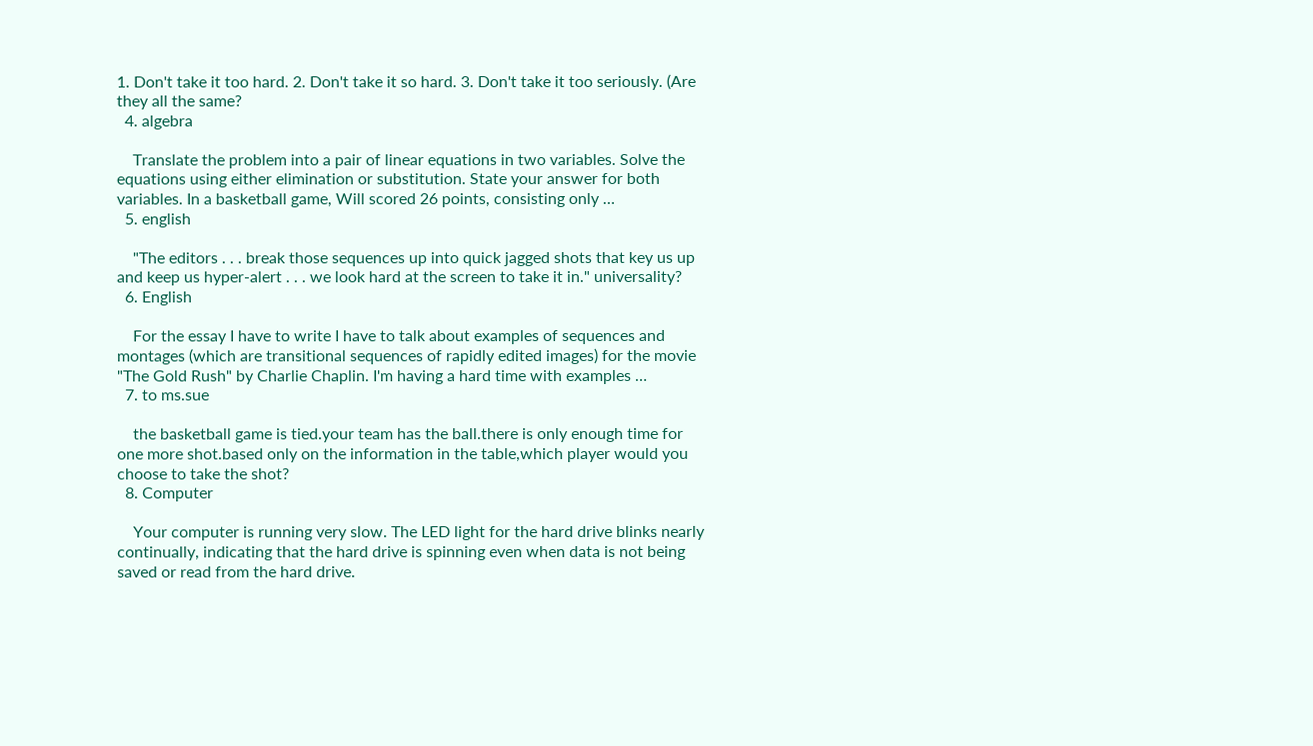1. Don't take it too hard. 2. Don't take it so hard. 3. Don't take it too seriously. (Are they all the same?
  4. algebra

    Translate the problem into a pair of linear equations in two variables. Solve the equations using either elimination or substitution. State your answer for both variables. In a basketball game, Will scored 26 points, consisting only …
  5. english

    "The editors . . . break those sequences up into quick jagged shots that key us up and keep us hyper-alert . . . we look hard at the screen to take it in." universality?
  6. English

    For the essay I have to write I have to talk about examples of sequences and montages (which are transitional sequences of rapidly edited images) for the movie "The Gold Rush" by Charlie Chaplin. I'm having a hard time with examples …
  7. to ms.sue

    the basketball game is tied.your team has the ball.there is only enough time for one more shot.based only on the information in the table,which player would you choose to take the shot?
  8. Computer

    Your computer is running very slow. The LED light for the hard drive blinks nearly continually, indicating that the hard drive is spinning even when data is not being saved or read from the hard drive.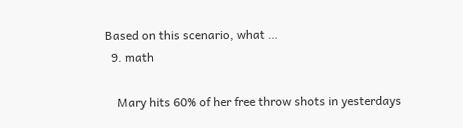Based on this scenario, what …
  9. math

    Mary hits 60% of her free throw shots in yesterdays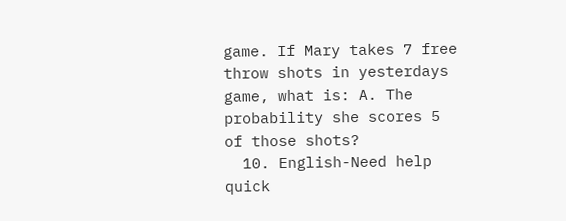game. If Mary takes 7 free throw shots in yesterdays game, what is: A. The probability she scores 5 of those shots?
  10. English-Need help quick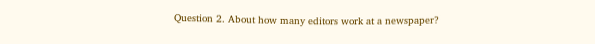Question 2. About how many editors work at a newspaper?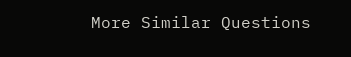More Similar Questions